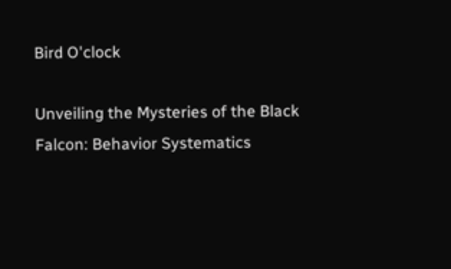Bird O'clock

Unveiling the Mysteries of the Black Falcon: Behavior Systematics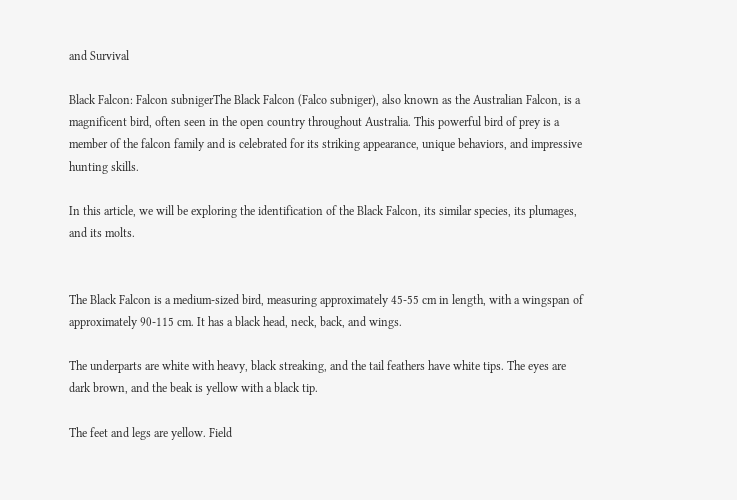and Survival

Black Falcon: Falcon subnigerThe Black Falcon (Falco subniger), also known as the Australian Falcon, is a magnificent bird, often seen in the open country throughout Australia. This powerful bird of prey is a member of the falcon family and is celebrated for its striking appearance, unique behaviors, and impressive hunting skills.

In this article, we will be exploring the identification of the Black Falcon, its similar species, its plumages, and its molts.


The Black Falcon is a medium-sized bird, measuring approximately 45-55 cm in length, with a wingspan of approximately 90-115 cm. It has a black head, neck, back, and wings.

The underparts are white with heavy, black streaking, and the tail feathers have white tips. The eyes are dark brown, and the beak is yellow with a black tip.

The feet and legs are yellow. Field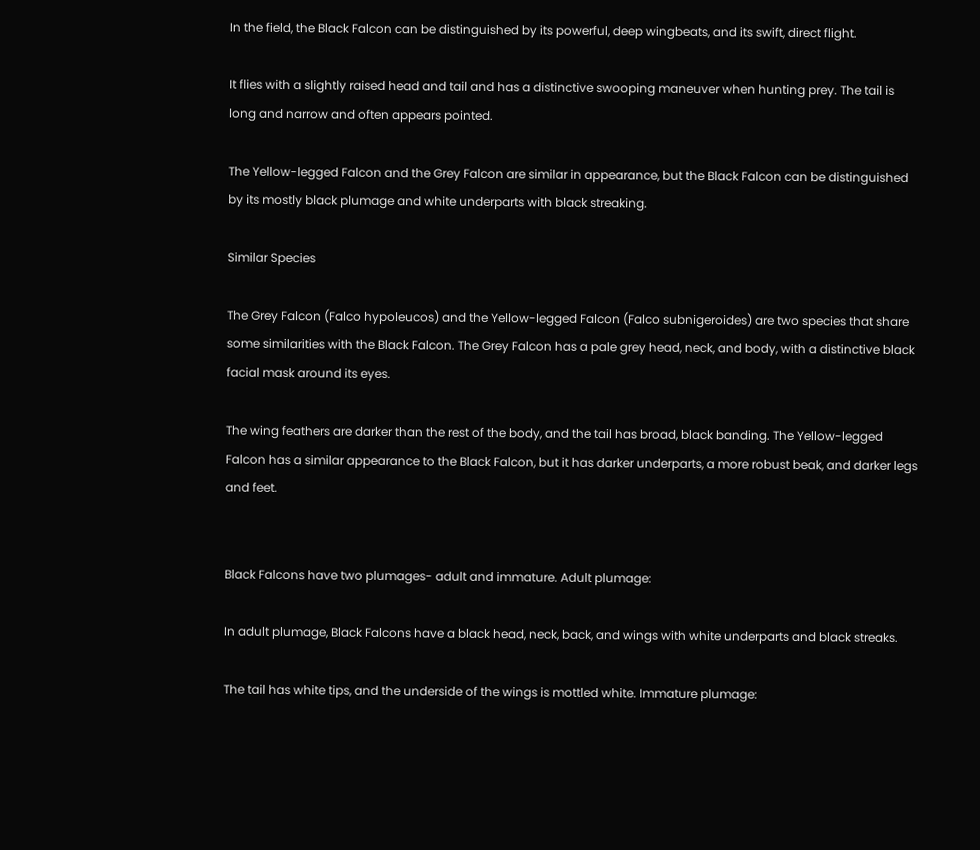In the field, the Black Falcon can be distinguished by its powerful, deep wingbeats, and its swift, direct flight.

It flies with a slightly raised head and tail and has a distinctive swooping maneuver when hunting prey. The tail is long and narrow and often appears pointed.

The Yellow-legged Falcon and the Grey Falcon are similar in appearance, but the Black Falcon can be distinguished by its mostly black plumage and white underparts with black streaking.

Similar Species

The Grey Falcon (Falco hypoleucos) and the Yellow-legged Falcon (Falco subnigeroides) are two species that share some similarities with the Black Falcon. The Grey Falcon has a pale grey head, neck, and body, with a distinctive black facial mask around its eyes.

The wing feathers are darker than the rest of the body, and the tail has broad, black banding. The Yellow-legged Falcon has a similar appearance to the Black Falcon, but it has darker underparts, a more robust beak, and darker legs and feet.


Black Falcons have two plumages- adult and immature. Adult plumage:

In adult plumage, Black Falcons have a black head, neck, back, and wings with white underparts and black streaks.

The tail has white tips, and the underside of the wings is mottled white. Immature plumage: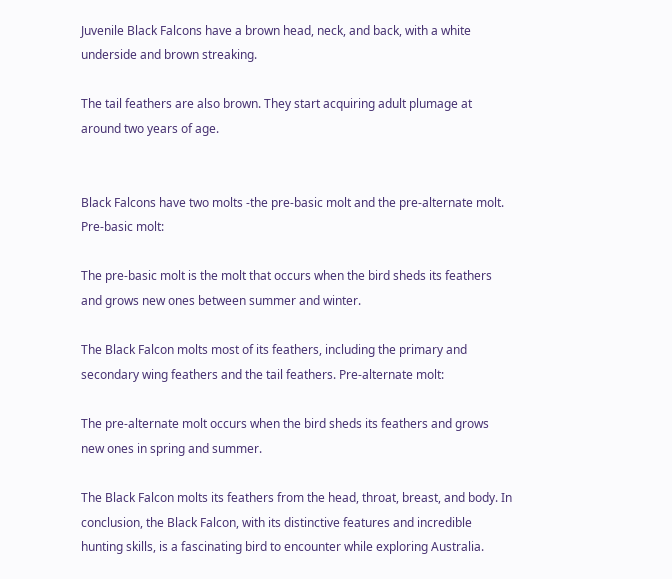Juvenile Black Falcons have a brown head, neck, and back, with a white underside and brown streaking.

The tail feathers are also brown. They start acquiring adult plumage at around two years of age.


Black Falcons have two molts -the pre-basic molt and the pre-alternate molt. Pre-basic molt:

The pre-basic molt is the molt that occurs when the bird sheds its feathers and grows new ones between summer and winter.

The Black Falcon molts most of its feathers, including the primary and secondary wing feathers and the tail feathers. Pre-alternate molt:

The pre-alternate molt occurs when the bird sheds its feathers and grows new ones in spring and summer.

The Black Falcon molts its feathers from the head, throat, breast, and body. In conclusion, the Black Falcon, with its distinctive features and incredible hunting skills, is a fascinating bird to encounter while exploring Australia.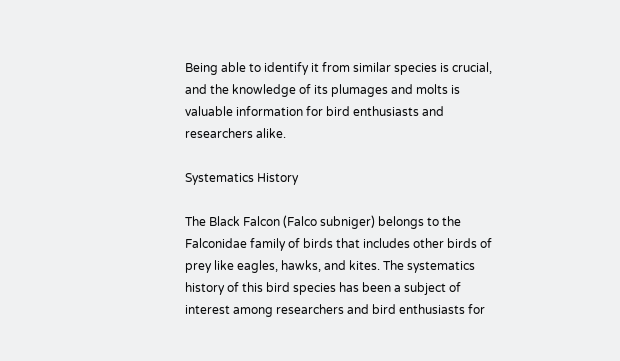Being able to identify it from similar species is crucial, and the knowledge of its plumages and molts is valuable information for bird enthusiasts and researchers alike.

Systematics History

The Black Falcon (Falco subniger) belongs to the Falconidae family of birds that includes other birds of prey like eagles, hawks, and kites. The systematics history of this bird species has been a subject of interest among researchers and bird enthusiasts for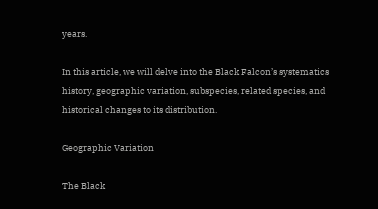years.

In this article, we will delve into the Black Falcon’s systematics history, geographic variation, subspecies, related species, and historical changes to its distribution.

Geographic Variation

The Black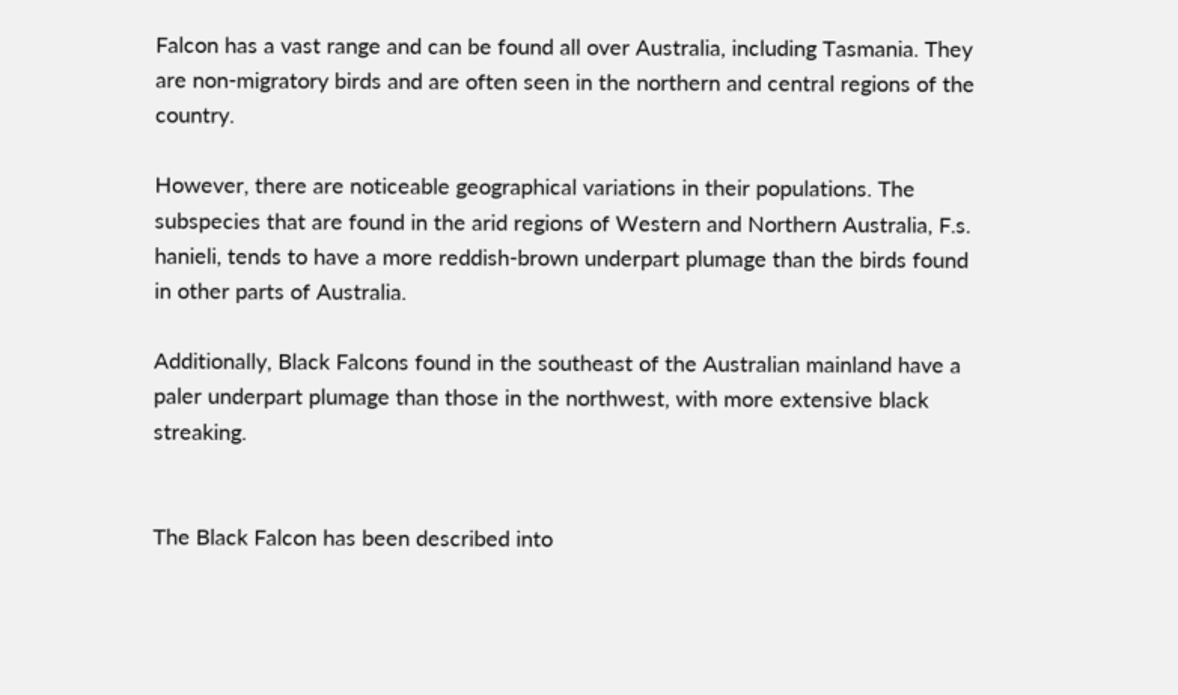Falcon has a vast range and can be found all over Australia, including Tasmania. They are non-migratory birds and are often seen in the northern and central regions of the country.

However, there are noticeable geographical variations in their populations. The subspecies that are found in the arid regions of Western and Northern Australia, F.s. hanieli, tends to have a more reddish-brown underpart plumage than the birds found in other parts of Australia.

Additionally, Black Falcons found in the southeast of the Australian mainland have a paler underpart plumage than those in the northwest, with more extensive black streaking.


The Black Falcon has been described into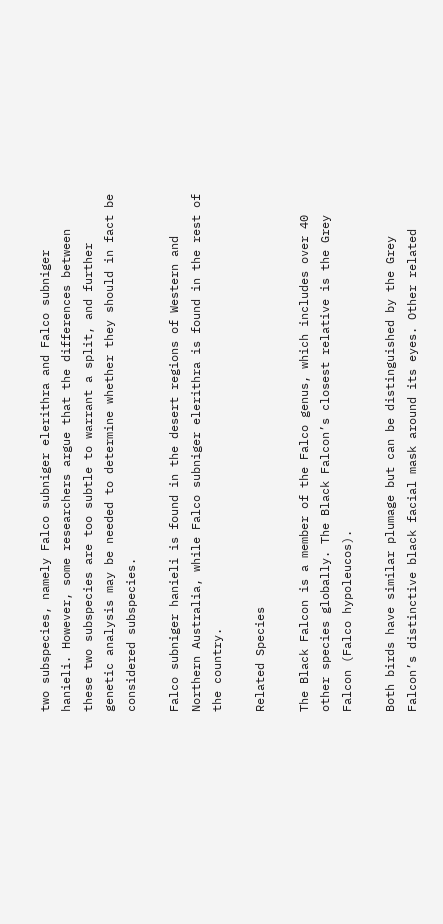two subspecies, namely Falco subniger elerithra and Falco subniger hanieli. However, some researchers argue that the differences between these two subspecies are too subtle to warrant a split, and further genetic analysis may be needed to determine whether they should in fact be considered subspecies.

Falco subniger hanieli is found in the desert regions of Western and Northern Australia, while Falco subniger elerithra is found in the rest of the country.

Related Species

The Black Falcon is a member of the Falco genus, which includes over 40 other species globally. The Black Falcon’s closest relative is the Grey Falcon (Falco hypoleucos).

Both birds have similar plumage but can be distinguished by the Grey Falcon’s distinctive black facial mask around its eyes. Other related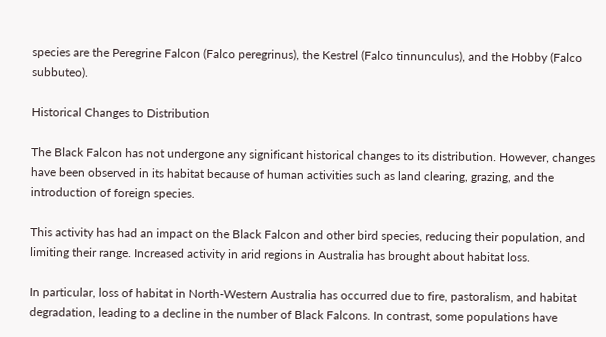species are the Peregrine Falcon (Falco peregrinus), the Kestrel (Falco tinnunculus), and the Hobby (Falco subbuteo).

Historical Changes to Distribution

The Black Falcon has not undergone any significant historical changes to its distribution. However, changes have been observed in its habitat because of human activities such as land clearing, grazing, and the introduction of foreign species.

This activity has had an impact on the Black Falcon and other bird species, reducing their population, and limiting their range. Increased activity in arid regions in Australia has brought about habitat loss.

In particular, loss of habitat in North-Western Australia has occurred due to fire, pastoralism, and habitat degradation, leading to a decline in the number of Black Falcons. In contrast, some populations have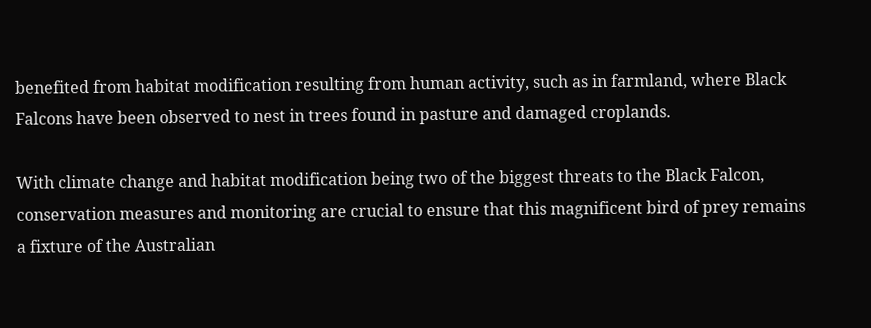benefited from habitat modification resulting from human activity, such as in farmland, where Black Falcons have been observed to nest in trees found in pasture and damaged croplands.

With climate change and habitat modification being two of the biggest threats to the Black Falcon, conservation measures and monitoring are crucial to ensure that this magnificent bird of prey remains a fixture of the Australian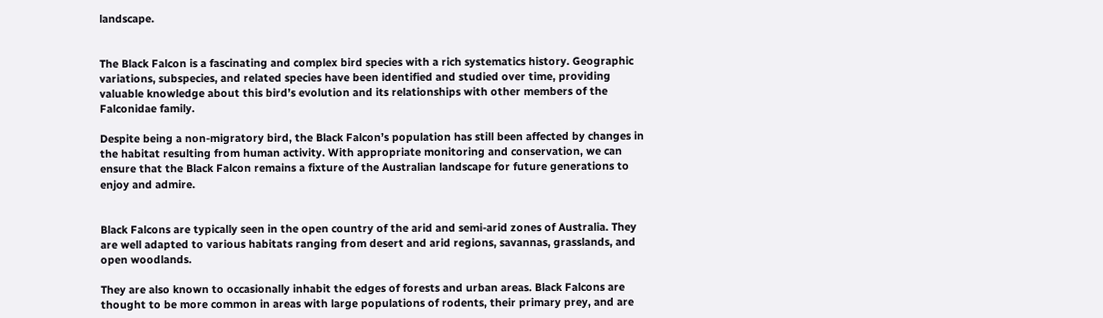landscape.


The Black Falcon is a fascinating and complex bird species with a rich systematics history. Geographic variations, subspecies, and related species have been identified and studied over time, providing valuable knowledge about this bird’s evolution and its relationships with other members of the Falconidae family.

Despite being a non-migratory bird, the Black Falcon’s population has still been affected by changes in the habitat resulting from human activity. With appropriate monitoring and conservation, we can ensure that the Black Falcon remains a fixture of the Australian landscape for future generations to enjoy and admire.


Black Falcons are typically seen in the open country of the arid and semi-arid zones of Australia. They are well adapted to various habitats ranging from desert and arid regions, savannas, grasslands, and open woodlands.

They are also known to occasionally inhabit the edges of forests and urban areas. Black Falcons are thought to be more common in areas with large populations of rodents, their primary prey, and are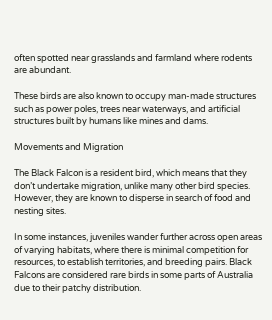often spotted near grasslands and farmland where rodents are abundant.

These birds are also known to occupy man-made structures such as power poles, trees near waterways, and artificial structures built by humans like mines and dams.

Movements and Migration

The Black Falcon is a resident bird, which means that they don’t undertake migration, unlike many other bird species. However, they are known to disperse in search of food and nesting sites.

In some instances, juveniles wander further across open areas of varying habitats, where there is minimal competition for resources, to establish territories, and breeding pairs. Black Falcons are considered rare birds in some parts of Australia due to their patchy distribution.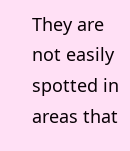They are not easily spotted in areas that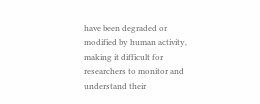have been degraded or modified by human activity, making it difficult for researchers to monitor and understand their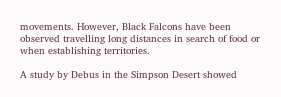movements. However, Black Falcons have been observed travelling long distances in search of food or when establishing territories.

A study by Debus in the Simpson Desert showed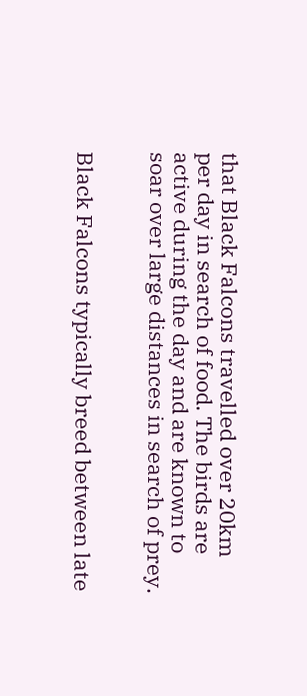that Black Falcons travelled over 20km per day in search of food. The birds are active during the day and are known to soar over large distances in search of prey.


Black Falcons typically breed between late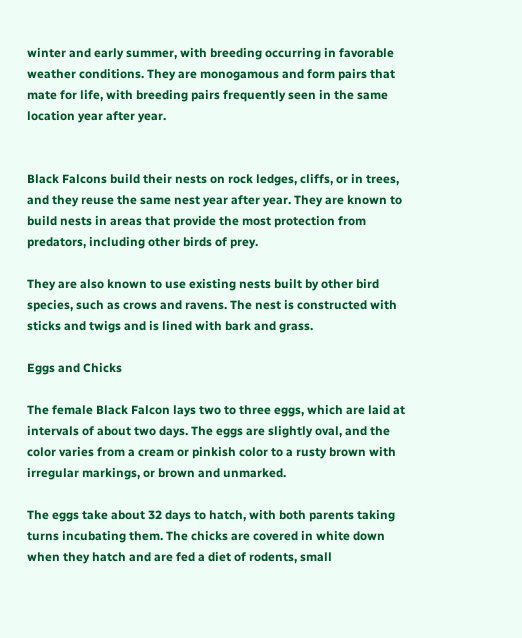winter and early summer, with breeding occurring in favorable weather conditions. They are monogamous and form pairs that mate for life, with breeding pairs frequently seen in the same location year after year.


Black Falcons build their nests on rock ledges, cliffs, or in trees, and they reuse the same nest year after year. They are known to build nests in areas that provide the most protection from predators, including other birds of prey.

They are also known to use existing nests built by other bird species, such as crows and ravens. The nest is constructed with sticks and twigs and is lined with bark and grass.

Eggs and Chicks

The female Black Falcon lays two to three eggs, which are laid at intervals of about two days. The eggs are slightly oval, and the color varies from a cream or pinkish color to a rusty brown with irregular markings, or brown and unmarked.

The eggs take about 32 days to hatch, with both parents taking turns incubating them. The chicks are covered in white down when they hatch and are fed a diet of rodents, small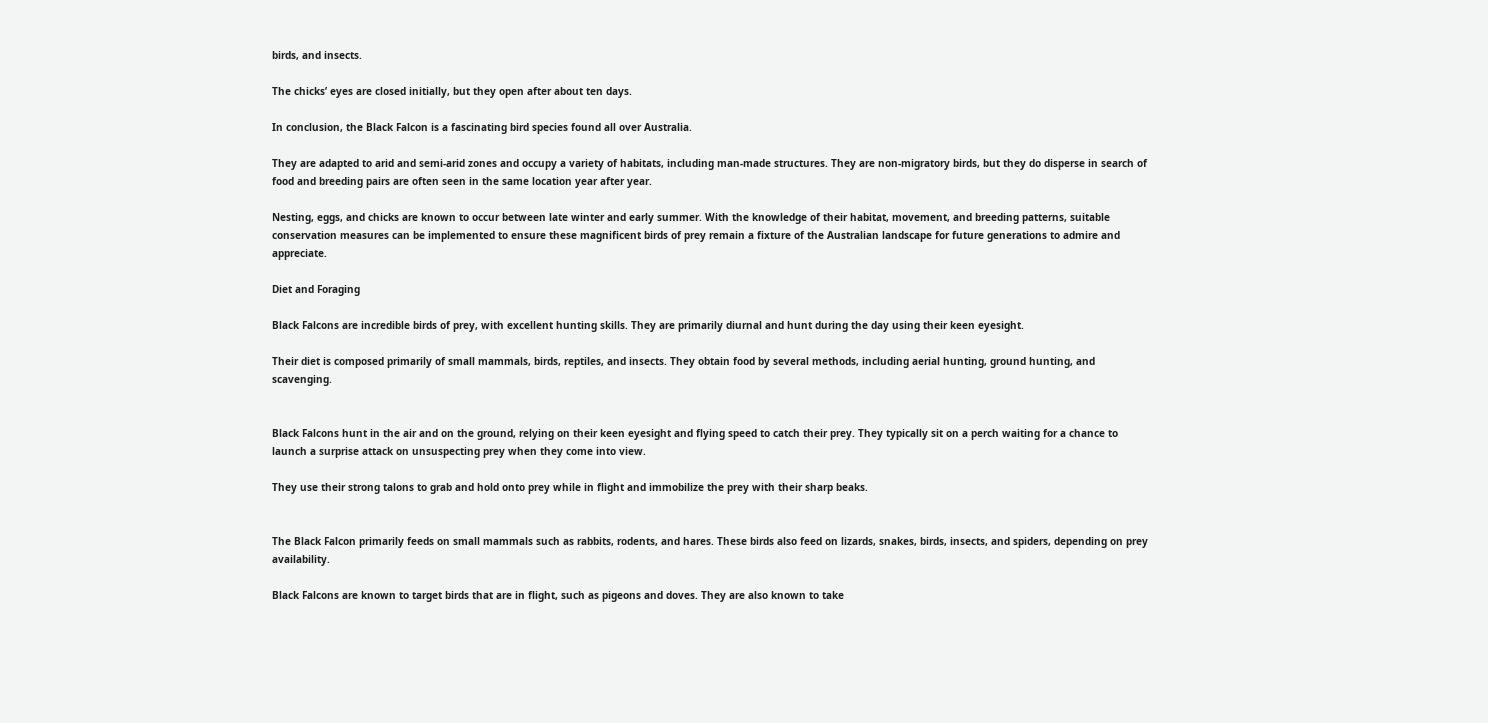birds, and insects.

The chicks’ eyes are closed initially, but they open after about ten days.

In conclusion, the Black Falcon is a fascinating bird species found all over Australia.

They are adapted to arid and semi-arid zones and occupy a variety of habitats, including man-made structures. They are non-migratory birds, but they do disperse in search of food and breeding pairs are often seen in the same location year after year.

Nesting, eggs, and chicks are known to occur between late winter and early summer. With the knowledge of their habitat, movement, and breeding patterns, suitable conservation measures can be implemented to ensure these magnificent birds of prey remain a fixture of the Australian landscape for future generations to admire and appreciate.

Diet and Foraging

Black Falcons are incredible birds of prey, with excellent hunting skills. They are primarily diurnal and hunt during the day using their keen eyesight.

Their diet is composed primarily of small mammals, birds, reptiles, and insects. They obtain food by several methods, including aerial hunting, ground hunting, and scavenging.


Black Falcons hunt in the air and on the ground, relying on their keen eyesight and flying speed to catch their prey. They typically sit on a perch waiting for a chance to launch a surprise attack on unsuspecting prey when they come into view.

They use their strong talons to grab and hold onto prey while in flight and immobilize the prey with their sharp beaks.


The Black Falcon primarily feeds on small mammals such as rabbits, rodents, and hares. These birds also feed on lizards, snakes, birds, insects, and spiders, depending on prey availability.

Black Falcons are known to target birds that are in flight, such as pigeons and doves. They are also known to take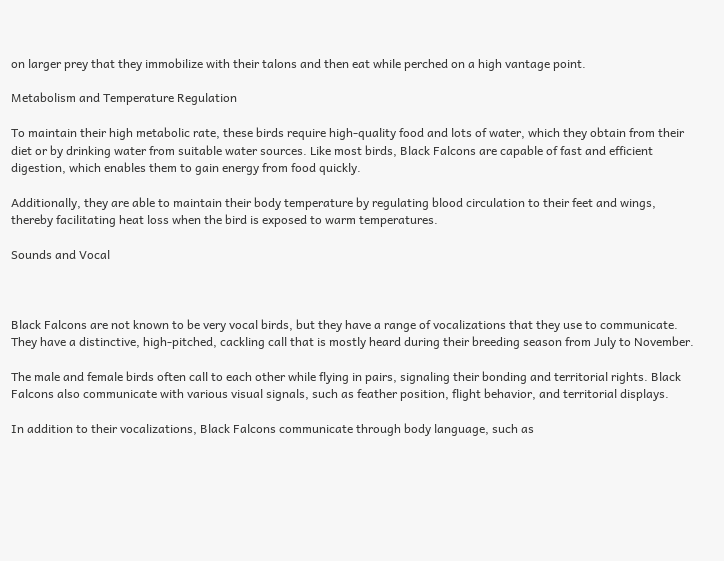on larger prey that they immobilize with their talons and then eat while perched on a high vantage point.

Metabolism and Temperature Regulation

To maintain their high metabolic rate, these birds require high-quality food and lots of water, which they obtain from their diet or by drinking water from suitable water sources. Like most birds, Black Falcons are capable of fast and efficient digestion, which enables them to gain energy from food quickly.

Additionally, they are able to maintain their body temperature by regulating blood circulation to their feet and wings, thereby facilitating heat loss when the bird is exposed to warm temperatures.

Sounds and Vocal



Black Falcons are not known to be very vocal birds, but they have a range of vocalizations that they use to communicate. They have a distinctive, high-pitched, cackling call that is mostly heard during their breeding season from July to November.

The male and female birds often call to each other while flying in pairs, signaling their bonding and territorial rights. Black Falcons also communicate with various visual signals, such as feather position, flight behavior, and territorial displays.

In addition to their vocalizations, Black Falcons communicate through body language, such as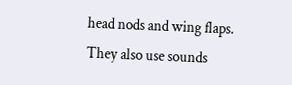head nods and wing flaps. They also use sounds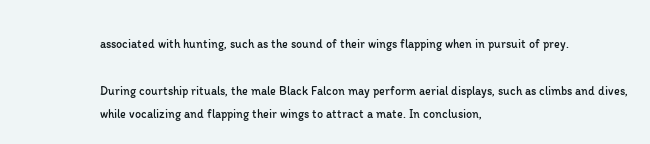associated with hunting, such as the sound of their wings flapping when in pursuit of prey.

During courtship rituals, the male Black Falcon may perform aerial displays, such as climbs and dives, while vocalizing and flapping their wings to attract a mate. In conclusion,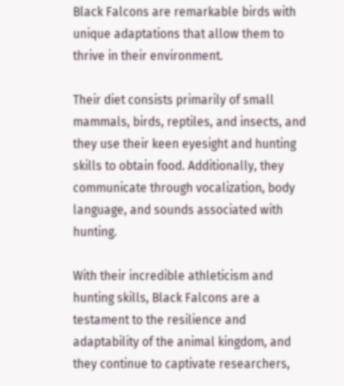Black Falcons are remarkable birds with unique adaptations that allow them to thrive in their environment.

Their diet consists primarily of small mammals, birds, reptiles, and insects, and they use their keen eyesight and hunting skills to obtain food. Additionally, they communicate through vocalization, body language, and sounds associated with hunting.

With their incredible athleticism and hunting skills, Black Falcons are a testament to the resilience and adaptability of the animal kingdom, and they continue to captivate researchers,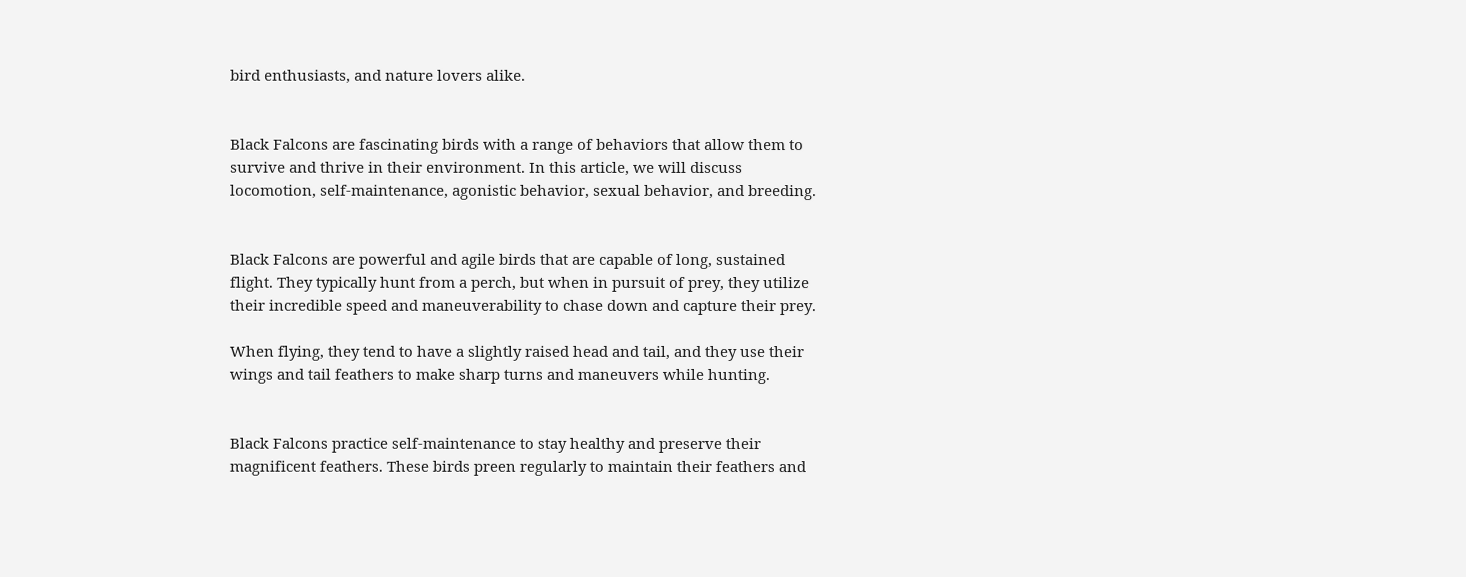bird enthusiasts, and nature lovers alike.


Black Falcons are fascinating birds with a range of behaviors that allow them to survive and thrive in their environment. In this article, we will discuss locomotion, self-maintenance, agonistic behavior, sexual behavior, and breeding.


Black Falcons are powerful and agile birds that are capable of long, sustained flight. They typically hunt from a perch, but when in pursuit of prey, they utilize their incredible speed and maneuverability to chase down and capture their prey.

When flying, they tend to have a slightly raised head and tail, and they use their wings and tail feathers to make sharp turns and maneuvers while hunting.


Black Falcons practice self-maintenance to stay healthy and preserve their magnificent feathers. These birds preen regularly to maintain their feathers and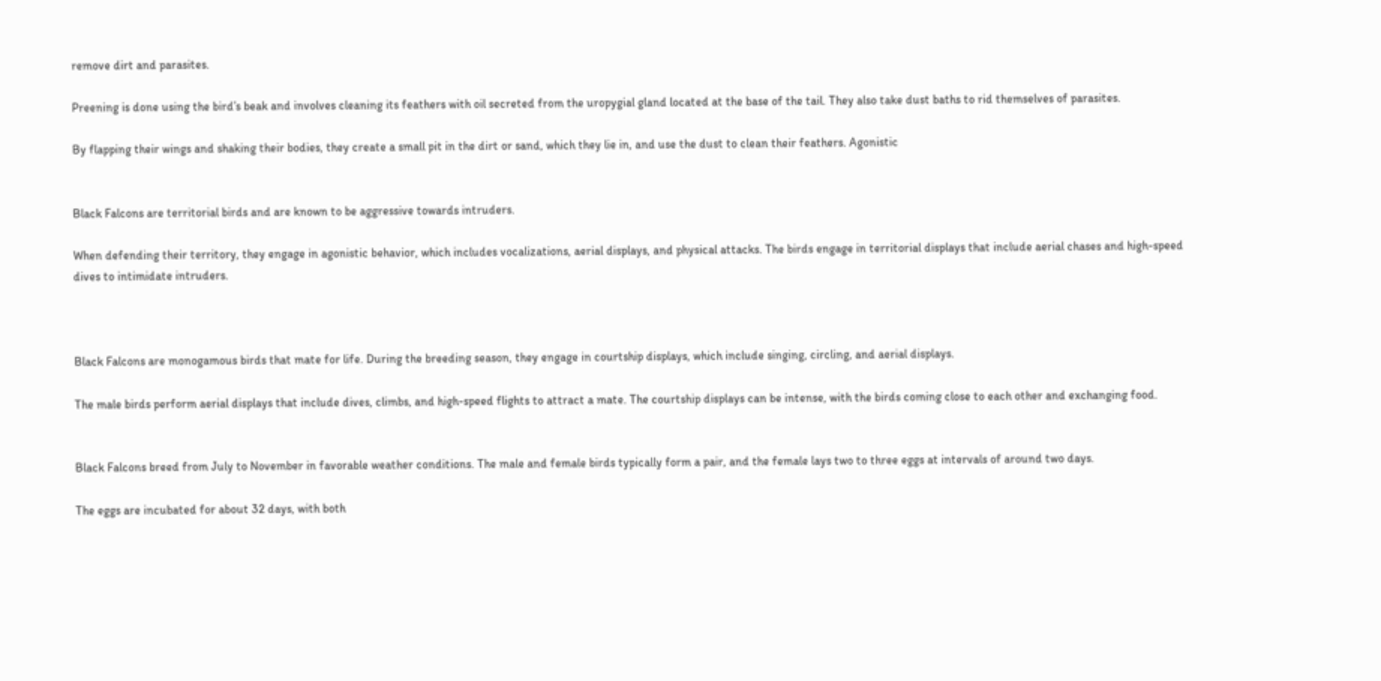remove dirt and parasites.

Preening is done using the bird’s beak and involves cleaning its feathers with oil secreted from the uropygial gland located at the base of the tail. They also take dust baths to rid themselves of parasites.

By flapping their wings and shaking their bodies, they create a small pit in the dirt or sand, which they lie in, and use the dust to clean their feathers. Agonistic


Black Falcons are territorial birds and are known to be aggressive towards intruders.

When defending their territory, they engage in agonistic behavior, which includes vocalizations, aerial displays, and physical attacks. The birds engage in territorial displays that include aerial chases and high-speed dives to intimidate intruders.



Black Falcons are monogamous birds that mate for life. During the breeding season, they engage in courtship displays, which include singing, circling, and aerial displays.

The male birds perform aerial displays that include dives, climbs, and high-speed flights to attract a mate. The courtship displays can be intense, with the birds coming close to each other and exchanging food.


Black Falcons breed from July to November in favorable weather conditions. The male and female birds typically form a pair, and the female lays two to three eggs at intervals of around two days.

The eggs are incubated for about 32 days, with both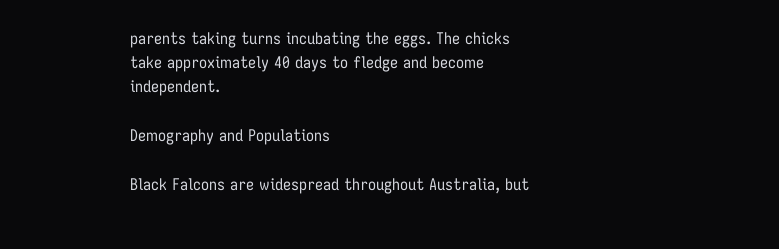parents taking turns incubating the eggs. The chicks take approximately 40 days to fledge and become independent.

Demography and Populations

Black Falcons are widespread throughout Australia, but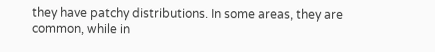they have patchy distributions. In some areas, they are common, while in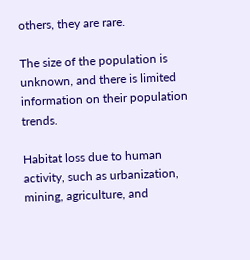others, they are rare.

The size of the population is unknown, and there is limited information on their population trends.

Habitat loss due to human activity, such as urbanization, mining, agriculture, and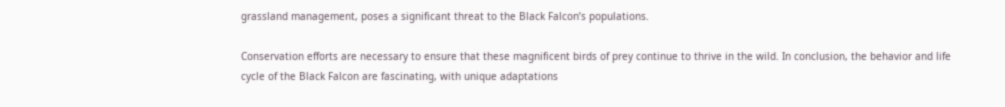grassland management, poses a significant threat to the Black Falcon’s populations.

Conservation efforts are necessary to ensure that these magnificent birds of prey continue to thrive in the wild. In conclusion, the behavior and life cycle of the Black Falcon are fascinating, with unique adaptations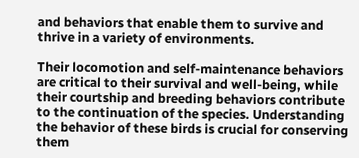and behaviors that enable them to survive and thrive in a variety of environments.

Their locomotion and self-maintenance behaviors are critical to their survival and well-being, while their courtship and breeding behaviors contribute to the continuation of the species. Understanding the behavior of these birds is crucial for conserving them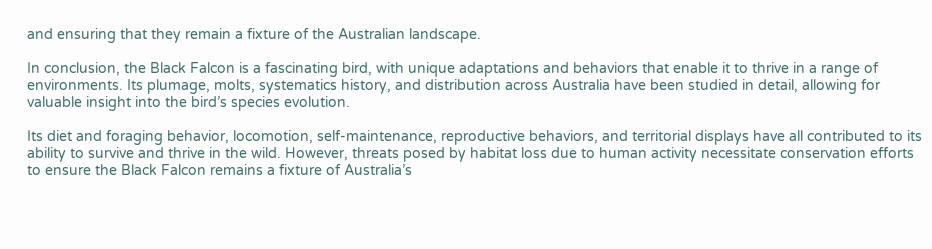and ensuring that they remain a fixture of the Australian landscape.

In conclusion, the Black Falcon is a fascinating bird, with unique adaptations and behaviors that enable it to thrive in a range of environments. Its plumage, molts, systematics history, and distribution across Australia have been studied in detail, allowing for valuable insight into the bird’s species evolution.

Its diet and foraging behavior, locomotion, self-maintenance, reproductive behaviors, and territorial displays have all contributed to its ability to survive and thrive in the wild. However, threats posed by habitat loss due to human activity necessitate conservation efforts to ensure the Black Falcon remains a fixture of Australia’s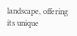landscape, offering its unique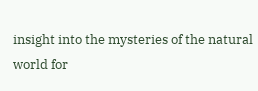insight into the mysteries of the natural world for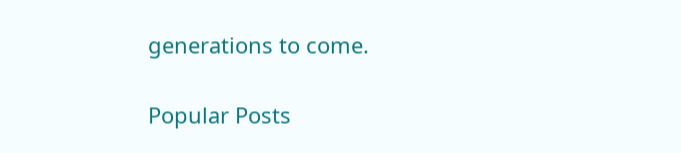generations to come.

Popular Posts